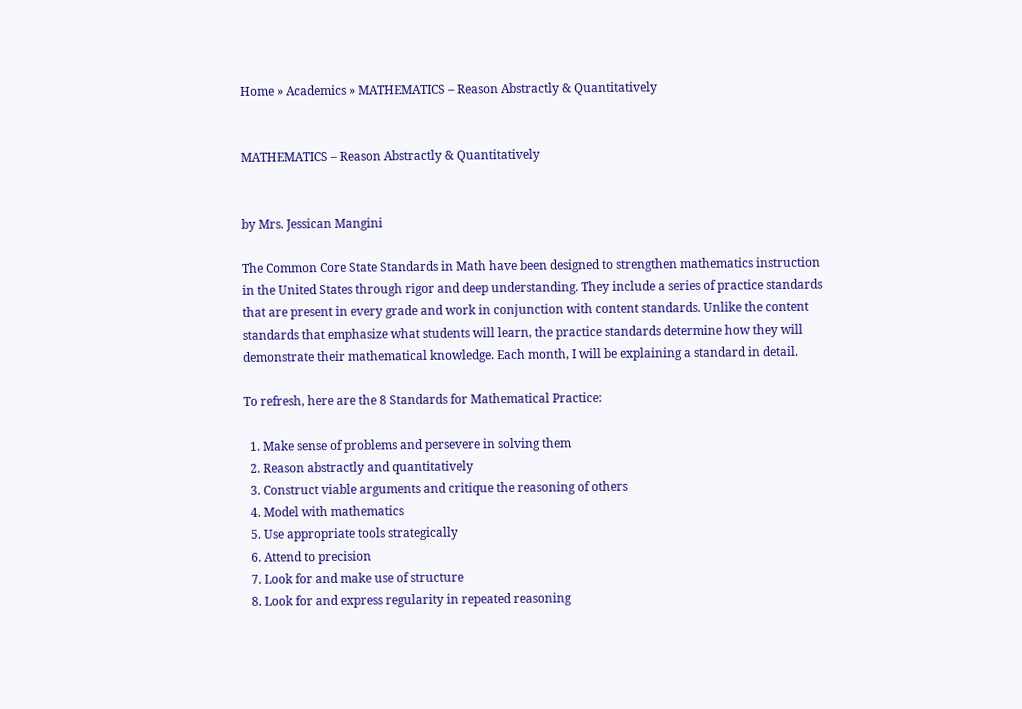Home » Academics » MATHEMATICS – Reason Abstractly & Quantitatively


MATHEMATICS – Reason Abstractly & Quantitatively


by Mrs. Jessican Mangini

The Common Core State Standards in Math have been designed to strengthen mathematics instruction in the United States through rigor and deep understanding. They include a series of practice standards that are present in every grade and work in conjunction with content standards. Unlike the content standards that emphasize what students will learn, the practice standards determine how they will demonstrate their mathematical knowledge. Each month, I will be explaining a standard in detail.

To refresh, here are the 8 Standards for Mathematical Practice:

  1. Make sense of problems and persevere in solving them
  2. Reason abstractly and quantitatively
  3. Construct viable arguments and critique the reasoning of others
  4. Model with mathematics
  5. Use appropriate tools strategically
  6. Attend to precision
  7. Look for and make use of structure
  8. Look for and express regularity in repeated reasoning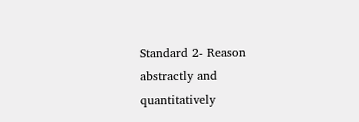Standard 2- Reason abstractly and quantitatively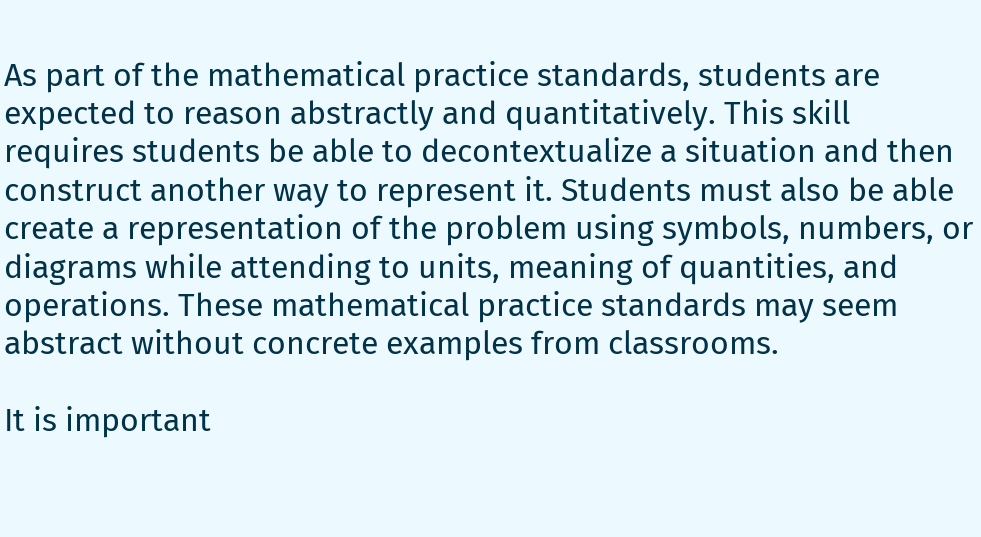As part of the mathematical practice standards, students are expected to reason abstractly and quantitatively. This skill requires students be able to decontextualize a situation and then construct another way to represent it. Students must also be able create a representation of the problem using symbols, numbers, or diagrams while attending to units, meaning of quantities, and operations. These mathematical practice standards may seem abstract without concrete examples from classrooms.

It is important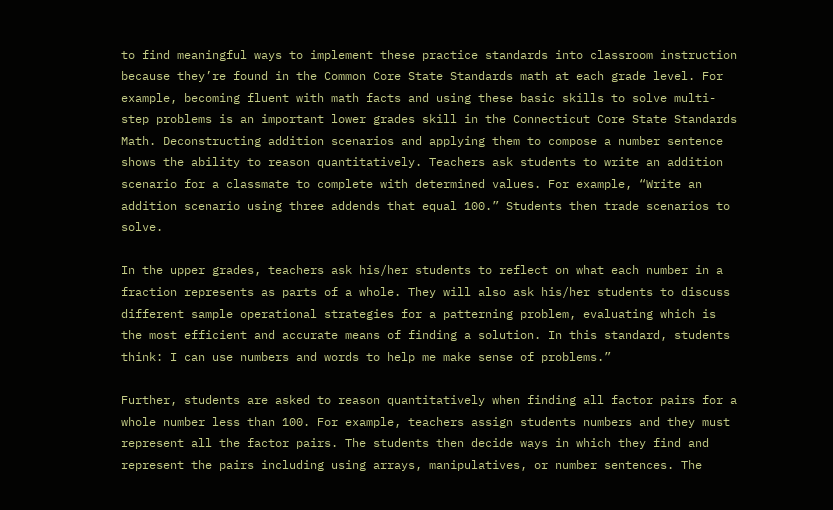to find meaningful ways to implement these practice standards into classroom instruction because they’re found in the Common Core State Standards math at each grade level. For example, becoming fluent with math facts and using these basic skills to solve multi- step problems is an important lower grades skill in the Connecticut Core State Standards Math. Deconstructing addition scenarios and applying them to compose a number sentence shows the ability to reason quantitatively. Teachers ask students to write an addition scenario for a classmate to complete with determined values. For example, “Write an addition scenario using three addends that equal 100.” Students then trade scenarios to solve.

In the upper grades, teachers ask his/her students to reflect on what each number in a fraction represents as parts of a whole. They will also ask his/her students to discuss different sample operational strategies for a patterning problem, evaluating which is the most efficient and accurate means of finding a solution. In this standard, students think: I can use numbers and words to help me make sense of problems.”

Further, students are asked to reason quantitatively when finding all factor pairs for a whole number less than 100. For example, teachers assign students numbers and they must represent all the factor pairs. The students then decide ways in which they find and represent the pairs including using arrays, manipulatives, or number sentences. The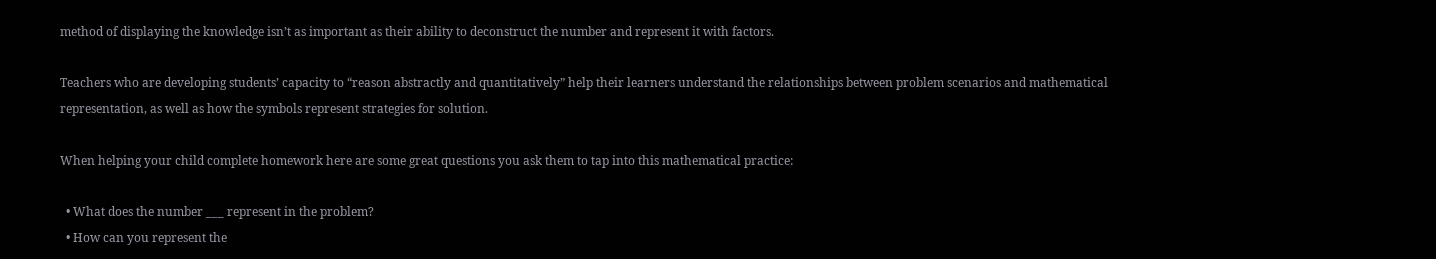method of displaying the knowledge isn’t as important as their ability to deconstruct the number and represent it with factors.

Teachers who are developing students’ capacity to “reason abstractly and quantitatively” help their learners understand the relationships between problem scenarios and mathematical representation, as well as how the symbols represent strategies for solution.

When helping your child complete homework here are some great questions you ask them to tap into this mathematical practice:

  • What does the number ___ represent in the problem?
  • How can you represent the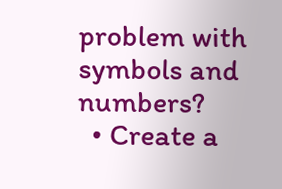problem with symbols and numbers?
  • Create a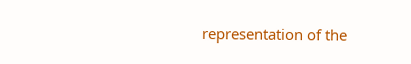representation of the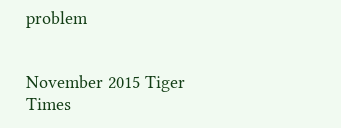problem


November 2015 Tiger Times